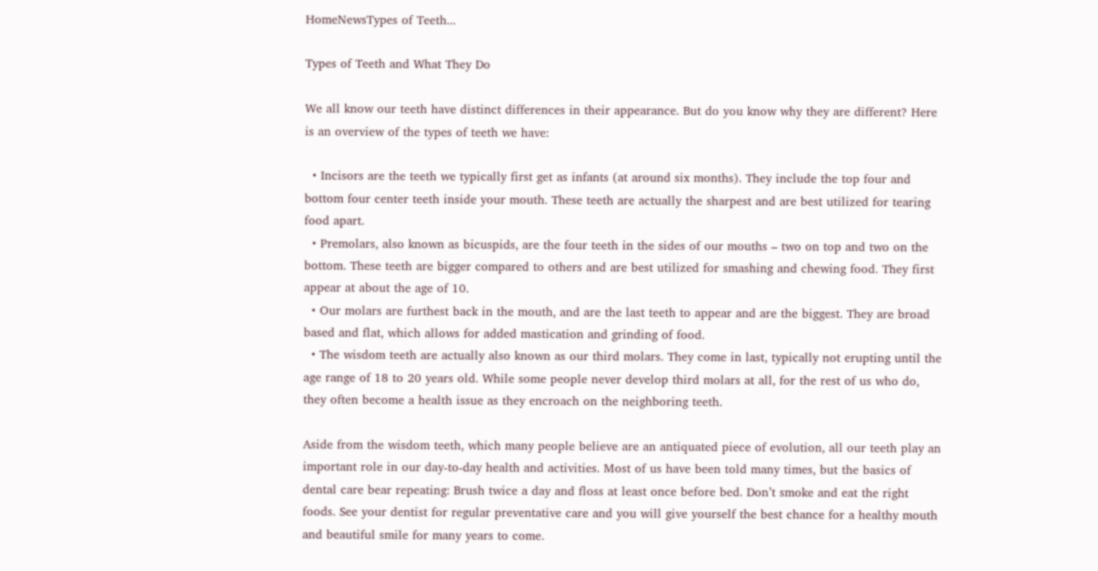HomeNewsTypes of Teeth...

Types of Teeth and What They Do

We all know our teeth have distinct differences in their appearance. But do you know why they are different? Here is an overview of the types of teeth we have:

  • Incisors are the teeth we typically first get as infants (at around six months). They include the top four and bottom four center teeth inside your mouth. These teeth are actually the sharpest and are best utilized for tearing food apart.
  • Premolars, also known as bicuspids, are the four teeth in the sides of our mouths – two on top and two on the bottom. These teeth are bigger compared to others and are best utilized for smashing and chewing food. They first appear at about the age of 10.
  • Our molars are furthest back in the mouth, and are the last teeth to appear and are the biggest. They are broad based and flat, which allows for added mastication and grinding of food.
  • The wisdom teeth are actually also known as our third molars. They come in last, typically not erupting until the age range of 18 to 20 years old. While some people never develop third molars at all, for the rest of us who do, they often become a health issue as they encroach on the neighboring teeth.

Aside from the wisdom teeth, which many people believe are an antiquated piece of evolution, all our teeth play an important role in our day-to-day health and activities. Most of us have been told many times, but the basics of dental care bear repeating: Brush twice a day and floss at least once before bed. Don’t smoke and eat the right foods. See your dentist for regular preventative care and you will give yourself the best chance for a healthy mouth and beautiful smile for many years to come.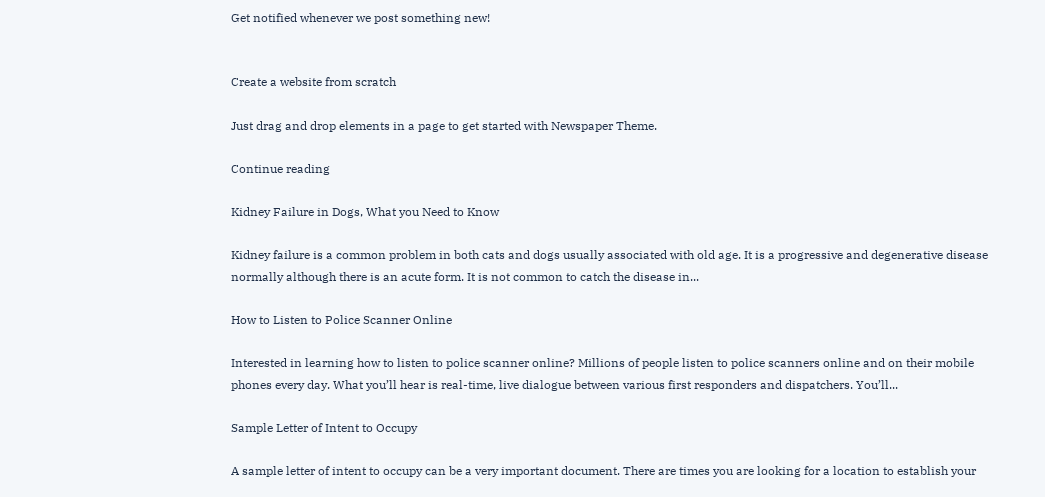Get notified whenever we post something new!


Create a website from scratch

Just drag and drop elements in a page to get started with Newspaper Theme.

Continue reading

Kidney Failure in Dogs, What you Need to Know

Kidney failure is a common problem in both cats and dogs usually associated with old age. It is a progressive and degenerative disease normally although there is an acute form. It is not common to catch the disease in...

How to Listen to Police Scanner Online

Interested in learning how to listen to police scanner online? Millions of people listen to police scanners online and on their mobile phones every day. What you’ll hear is real-time, live dialogue between various first responders and dispatchers. You’ll...

Sample Letter of Intent to Occupy

A sample letter of intent to occupy can be a very important document. There are times you are looking for a location to establish your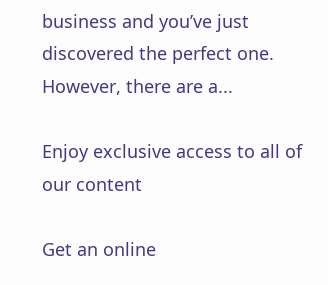business and you’ve just discovered the perfect one. However, there are a...

Enjoy exclusive access to all of our content

Get an online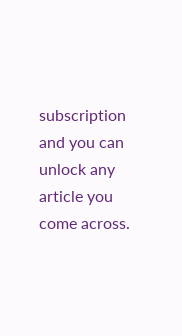subscription and you can unlock any article you come across.